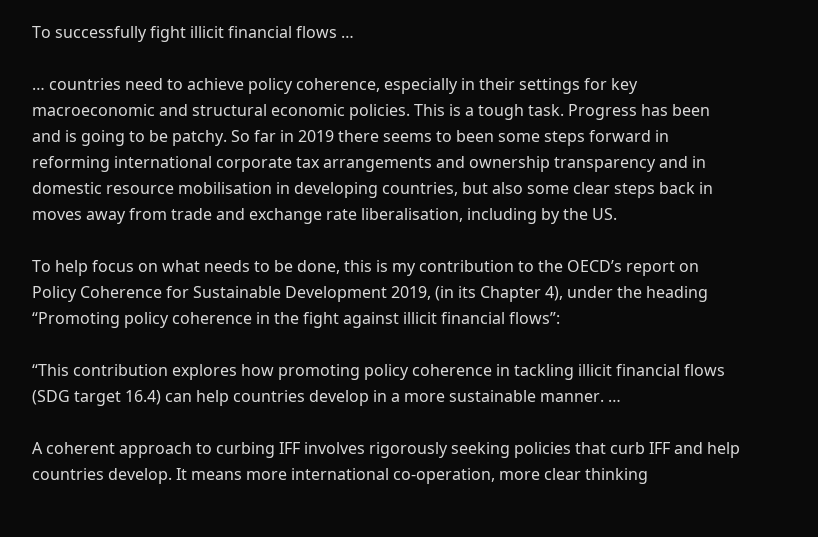To successfully fight illicit financial flows …

… countries need to achieve policy coherence, especially in their settings for key macroeconomic and structural economic policies. This is a tough task. Progress has been and is going to be patchy. So far in 2019 there seems to been some steps forward in reforming international corporate tax arrangements and ownership transparency and in domestic resource mobilisation in developing countries, but also some clear steps back in moves away from trade and exchange rate liberalisation, including by the US.

To help focus on what needs to be done, this is my contribution to the OECD’s report on Policy Coherence for Sustainable Development 2019, (in its Chapter 4), under the heading “Promoting policy coherence in the fight against illicit financial flows”:

“This contribution explores how promoting policy coherence in tackling illicit financial flows (SDG target 16.4) can help countries develop in a more sustainable manner. …

A coherent approach to curbing IFF involves rigorously seeking policies that curb IFF and help countries develop. It means more international co-operation, more clear thinking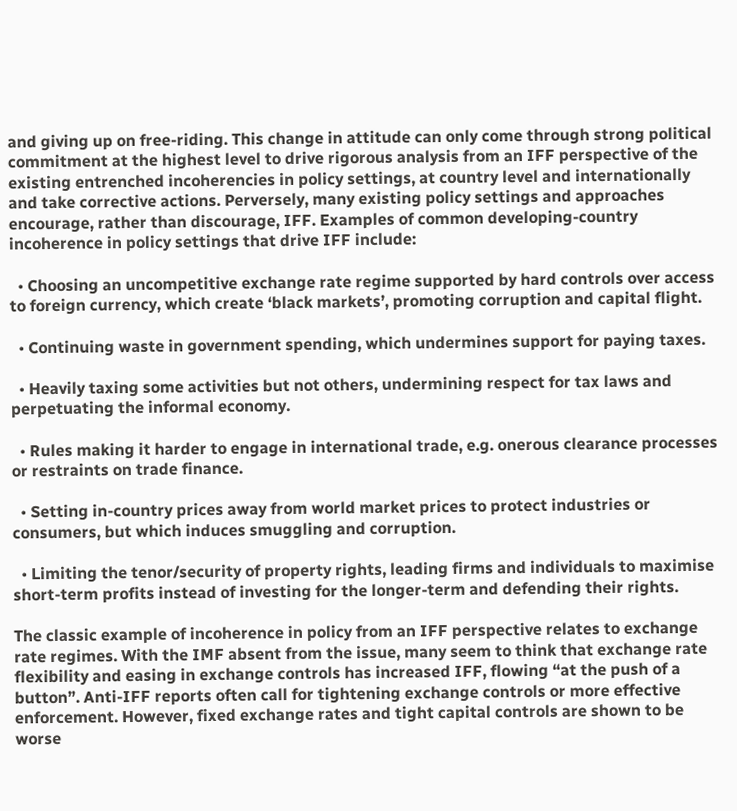and giving up on free-riding. This change in attitude can only come through strong political commitment at the highest level to drive rigorous analysis from an IFF perspective of the existing entrenched incoherencies in policy settings, at country level and internationally and take corrective actions. Perversely, many existing policy settings and approaches encourage, rather than discourage, IFF. Examples of common developing-country incoherence in policy settings that drive IFF include:

  • Choosing an uncompetitive exchange rate regime supported by hard controls over access to foreign currency, which create ‘black markets’, promoting corruption and capital flight.

  • Continuing waste in government spending, which undermines support for paying taxes.

  • Heavily taxing some activities but not others, undermining respect for tax laws and perpetuating the informal economy.

  • Rules making it harder to engage in international trade, e.g. onerous clearance processes or restraints on trade finance.

  • Setting in-country prices away from world market prices to protect industries or consumers, but which induces smuggling and corruption.

  • Limiting the tenor/security of property rights, leading firms and individuals to maximise short-term profits instead of investing for the longer-term and defending their rights.

The classic example of incoherence in policy from an IFF perspective relates to exchange rate regimes. With the IMF absent from the issue, many seem to think that exchange rate flexibility and easing in exchange controls has increased IFF, flowing “at the push of a button”. Anti-IFF reports often call for tightening exchange controls or more effective enforcement. However, fixed exchange rates and tight capital controls are shown to be worse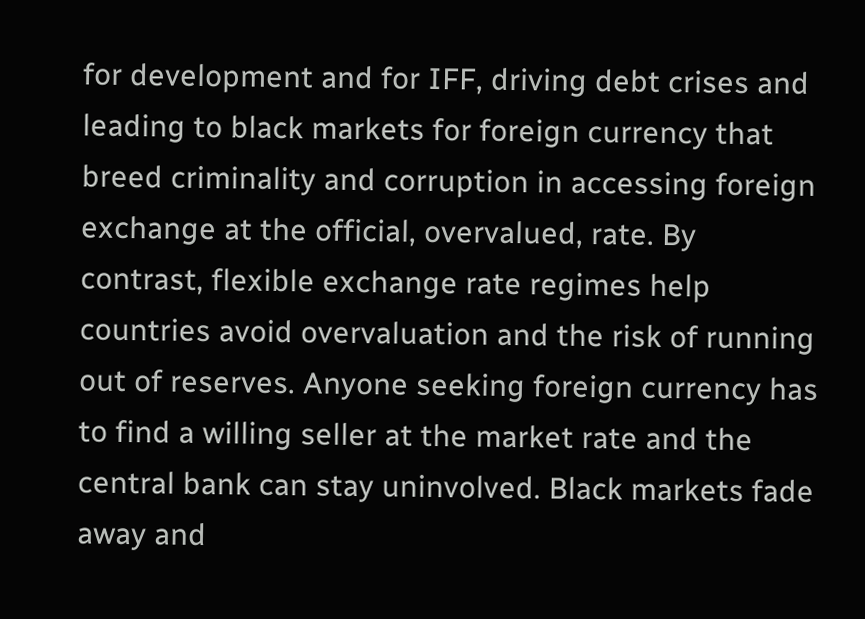for development and for IFF, driving debt crises and leading to black markets for foreign currency that breed criminality and corruption in accessing foreign exchange at the official, overvalued, rate. By contrast, flexible exchange rate regimes help countries avoid overvaluation and the risk of running out of reserves. Anyone seeking foreign currency has to find a willing seller at the market rate and the central bank can stay uninvolved. Black markets fade away and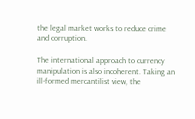the legal market works to reduce crime and corruption.

The international approach to currency manipulation is also incoherent. Taking an ill-formed mercantilist view, the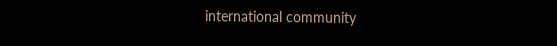international community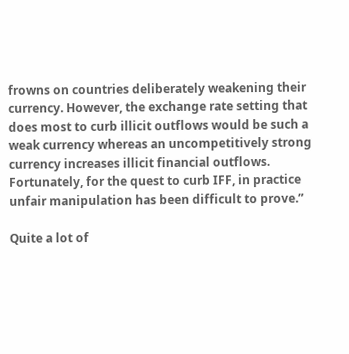frowns on countries deliberately weakening their currency. However, the exchange rate setting that does most to curb illicit outflows would be such a weak currency whereas an uncompetitively strong currency increases illicit financial outflows. Fortunately, for the quest to curb IFF, in practice unfair manipulation has been difficult to prove.”

Quite a lot of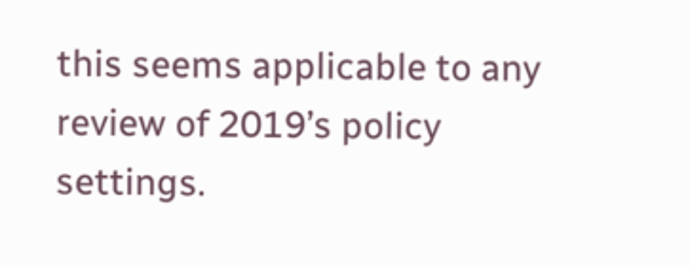this seems applicable to any review of 2019’s policy settings.